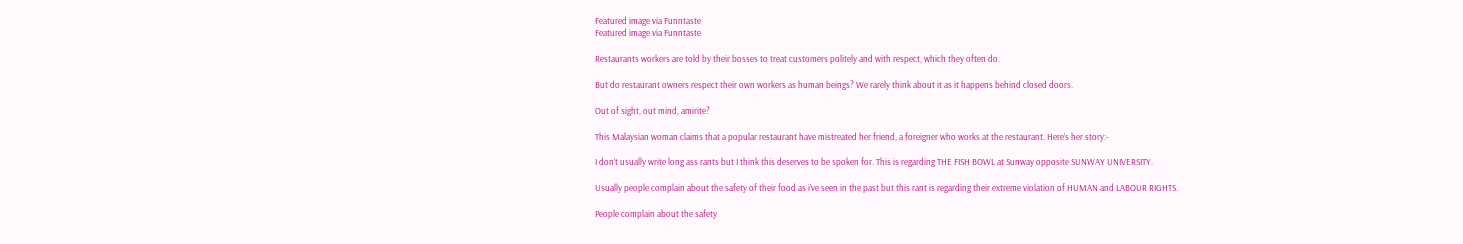Featured image via Funntaste
Featured image via Funntaste

Restaurants workers are told by their bosses to treat customers politely and with respect, which they often do.

But do restaurant owners respect their own workers as human beings? We rarely think about it as it happens behind closed doors.

Out of sight, out mind, amirite?

This Malaysian woman claims that a popular restaurant have mistreated her friend, a foreigner who works at the restaurant. Here’s her story:-

I don’t usually write long ass rants but I think this deserves to be spoken for. This is regarding THE FISH BOWL at Sunway opposite SUNWAY UNIVERSITY.

Usually people complain about the safety of their food as i’ve seen in the past but this rant is regarding their extreme violation of HUMAN and LABOUR RIGHTS.

People complain about the safety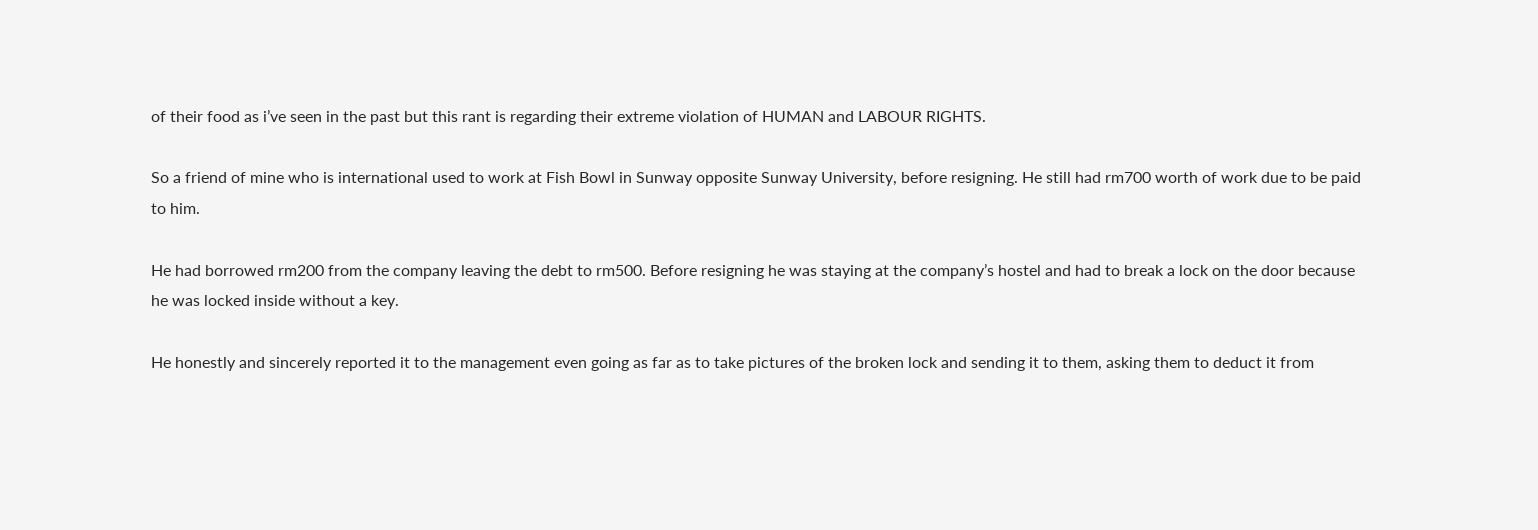of their food as i’ve seen in the past but this rant is regarding their extreme violation of HUMAN and LABOUR RIGHTS.

So a friend of mine who is international used to work at Fish Bowl in Sunway opposite Sunway University, before resigning. He still had rm700 worth of work due to be paid to him.

He had borrowed rm200 from the company leaving the debt to rm500. Before resigning he was staying at the company’s hostel and had to break a lock on the door because he was locked inside without a key.

He honestly and sincerely reported it to the management even going as far as to take pictures of the broken lock and sending it to them, asking them to deduct it from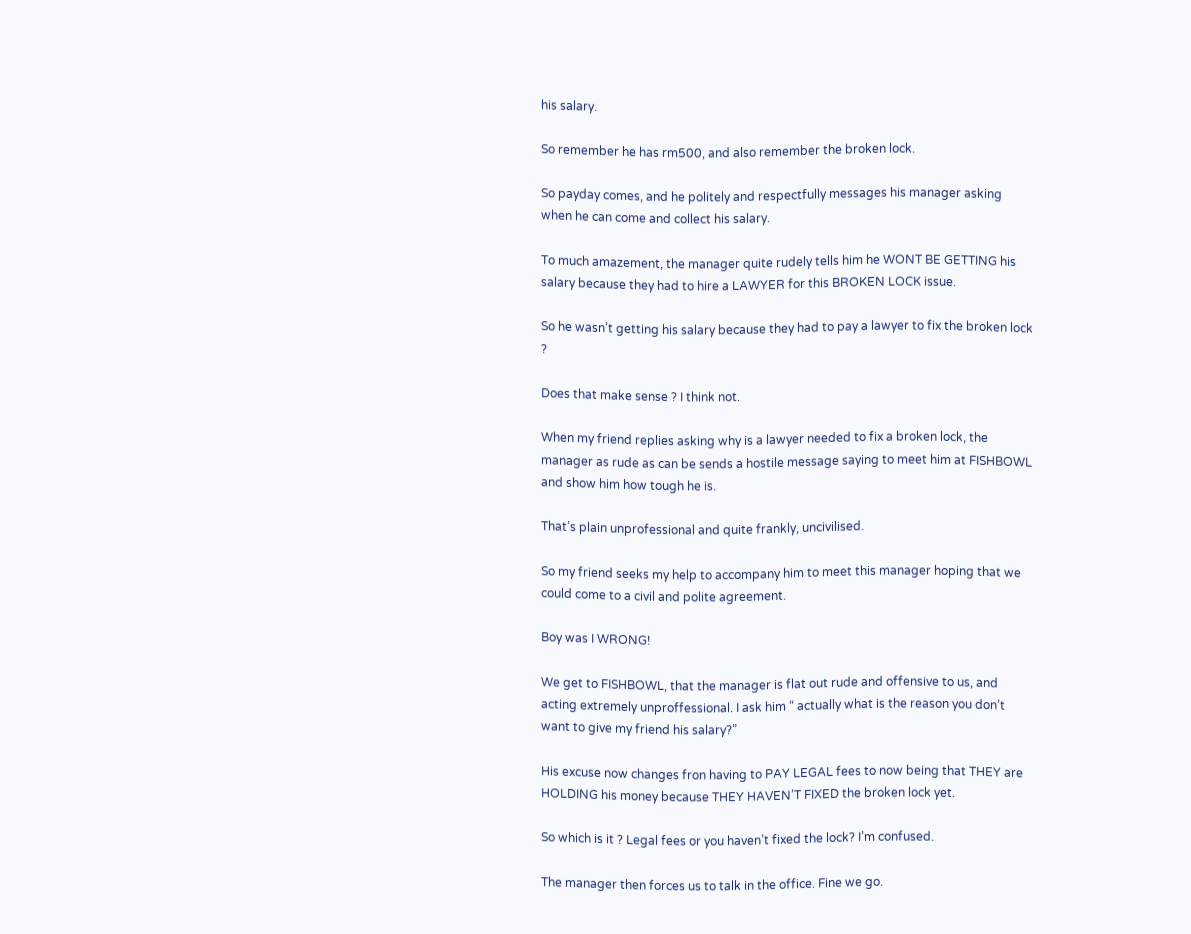his salary.

So remember he has rm500, and also remember the broken lock.

So payday comes, and he politely and respectfully messages his manager asking when he can come and collect his salary.

To much amazement, the manager quite rudely tells him he WONT BE GETTING his salary because they had to hire a LAWYER for this BROKEN LOCK issue.

So he wasn’t getting his salary because they had to pay a lawyer to fix the broken lock ?

Does that make sense ? I think not.

When my friend replies asking why is a lawyer needed to fix a broken lock, the manager as rude as can be sends a hostile message saying to meet him at FISHBOWL and show him how tough he is.

That’s plain unprofessional and quite frankly, uncivilised.

So my friend seeks my help to accompany him to meet this manager hoping that we could come to a civil and polite agreement.

Boy was I WRONG!

We get to FISHBOWL, that the manager is flat out rude and offensive to us, and acting extremely unproffessional. I ask him “ actually what is the reason you don’t want to give my friend his salary?”

His excuse now changes fron having to PAY LEGAL fees to now being that THEY are HOLDING his money because THEY HAVEN’T FIXED the broken lock yet.

So which is it ? Legal fees or you haven’t fixed the lock? I’m confused.

The manager then forces us to talk in the office. Fine we go.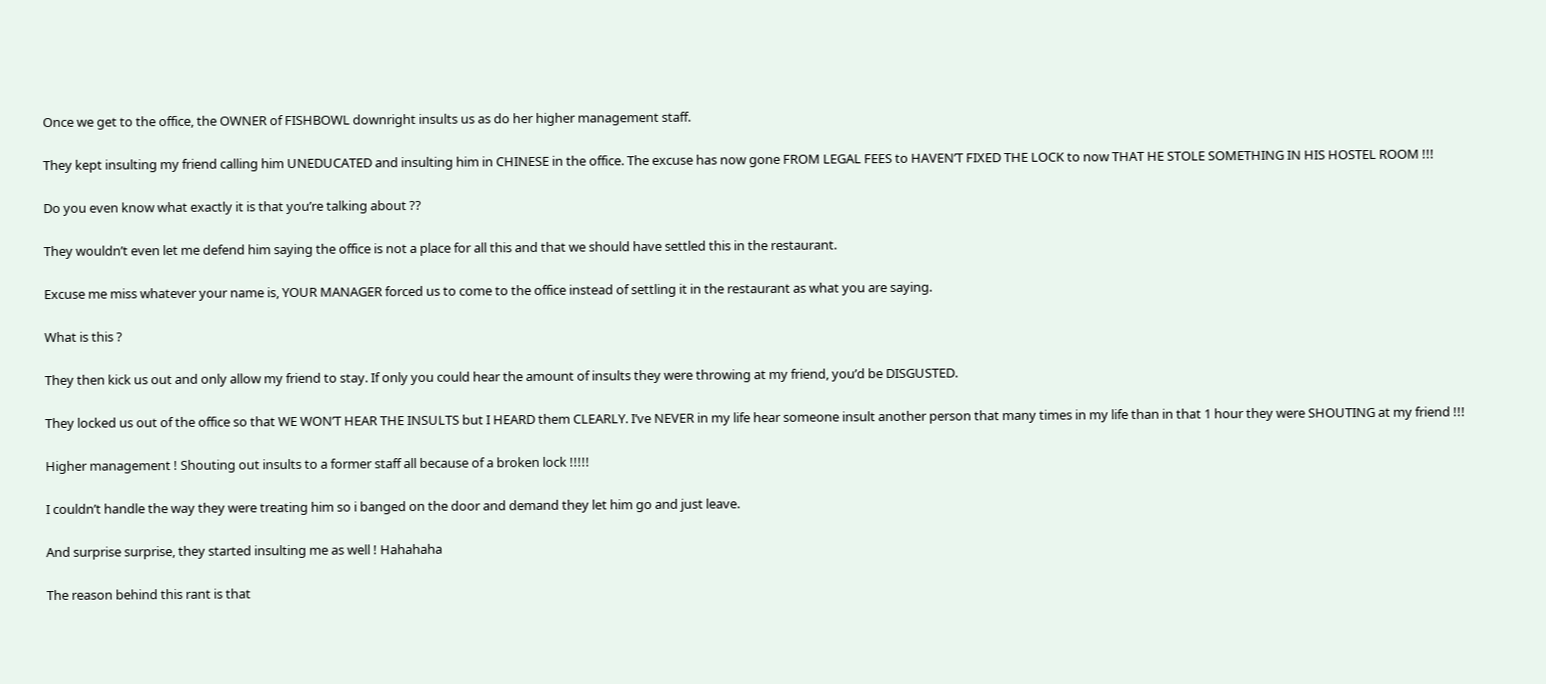Once we get to the office, the OWNER of FISHBOWL downright insults us as do her higher management staff.

They kept insulting my friend calling him UNEDUCATED and insulting him in CHINESE in the office. The excuse has now gone FROM LEGAL FEES to HAVEN’T FIXED THE LOCK to now THAT HE STOLE SOMETHING IN HIS HOSTEL ROOM !!!

Do you even know what exactly it is that you’re talking about ??

They wouldn’t even let me defend him saying the office is not a place for all this and that we should have settled this in the restaurant.

Excuse me miss whatever your name is, YOUR MANAGER forced us to come to the office instead of settling it in the restaurant as what you are saying.

What is this ?

They then kick us out and only allow my friend to stay. If only you could hear the amount of insults they were throwing at my friend, you’d be DISGUSTED.

They locked us out of the office so that WE WON’T HEAR THE INSULTS but I HEARD them CLEARLY. I’ve NEVER in my life hear someone insult another person that many times in my life than in that 1 hour they were SHOUTING at my friend !!!

Higher management ! Shouting out insults to a former staff all because of a broken lock !!!!!

I couldn’t handle the way they were treating him so i banged on the door and demand they let him go and just leave.

And surprise surprise, they started insulting me as well ! Hahahaha

The reason behind this rant is that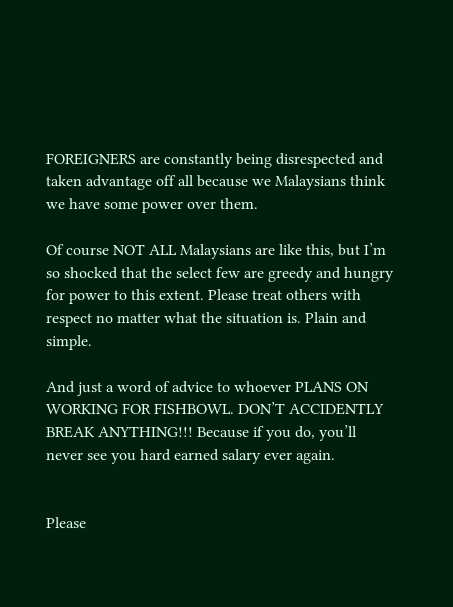FOREIGNERS are constantly being disrespected and taken advantage off all because we Malaysians think we have some power over them.

Of course NOT ALL Malaysians are like this, but I’m so shocked that the select few are greedy and hungry for power to this extent. Please treat others with respect no matter what the situation is. Plain and simple.

And just a word of advice to whoever PLANS ON WORKING FOR FISHBOWL. DON’T ACCIDENTLY BREAK ANYTHING!!! Because if you do, you’ll never see you hard earned salary ever again.


Please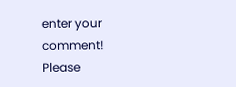enter your comment!
Please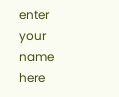enter your name here